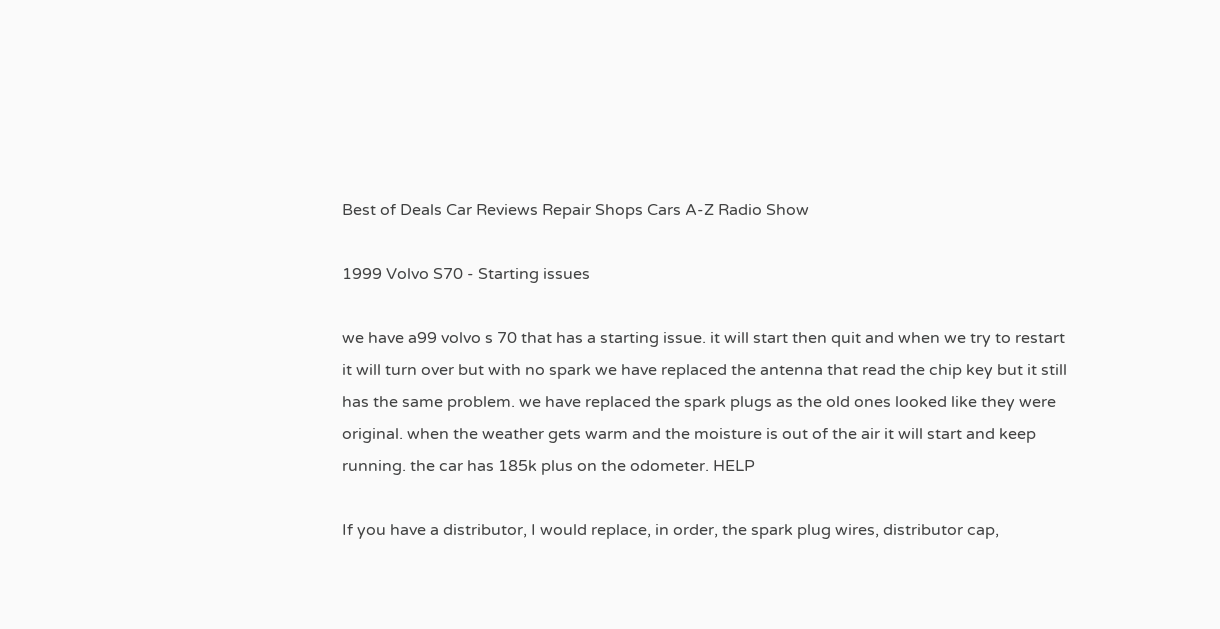Best of Deals Car Reviews Repair Shops Cars A-Z Radio Show

1999 Volvo S70 - Starting issues

we have a99 volvo s 70 that has a starting issue. it will start then quit and when we try to restart it will turn over but with no spark we have replaced the antenna that read the chip key but it still has the same problem. we have replaced the spark plugs as the old ones looked like they were original. when the weather gets warm and the moisture is out of the air it will start and keep running. the car has 185k plus on the odometer. HELP

If you have a distributor, I would replace, in order, the spark plug wires, distributor cap,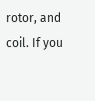rotor, and coil. If you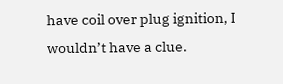have coil over plug ignition, I wouldn’t have a clue.